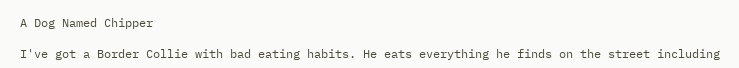A Dog Named Chipper

I've got a Border Collie with bad eating habits. He eats everything he finds on the street including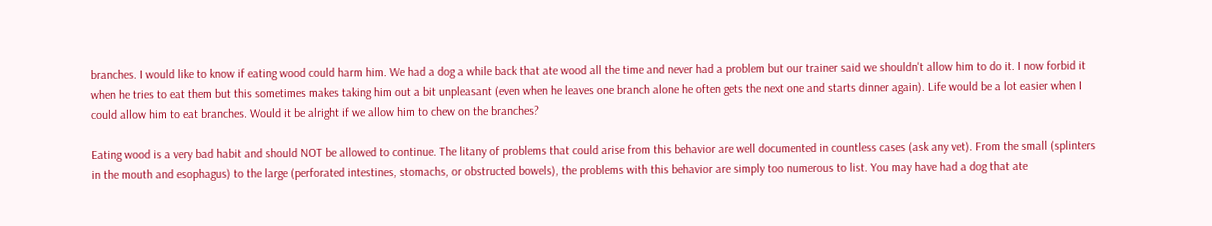branches. I would like to know if eating wood could harm him. We had a dog a while back that ate wood all the time and never had a problem but our trainer said we shouldn't allow him to do it. I now forbid it when he tries to eat them but this sometimes makes taking him out a bit unpleasant (even when he leaves one branch alone he often gets the next one and starts dinner again). Life would be a lot easier when I could allow him to eat branches. Would it be alright if we allow him to chew on the branches?

Eating wood is a very bad habit and should NOT be allowed to continue. The litany of problems that could arise from this behavior are well documented in countless cases (ask any vet). From the small (splinters in the mouth and esophagus) to the large (perforated intestines, stomachs, or obstructed bowels), the problems with this behavior are simply too numerous to list. You may have had a dog that ate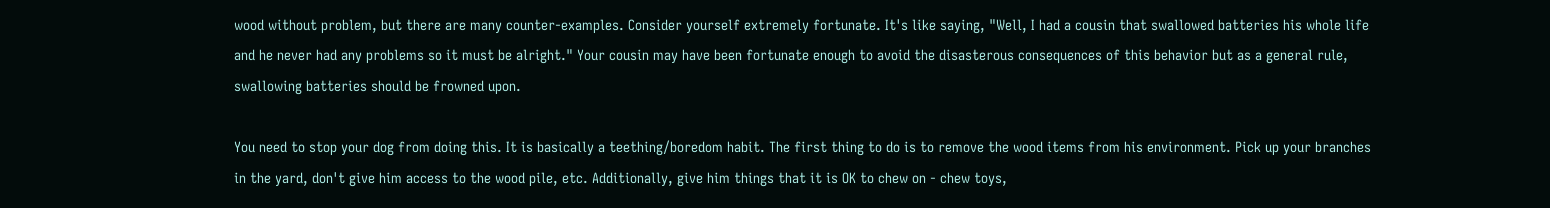wood without problem, but there are many counter-examples. Consider yourself extremely fortunate. It's like saying, "Well, I had a cousin that swallowed batteries his whole life and he never had any problems so it must be alright." Your cousin may have been fortunate enough to avoid the disasterous consequences of this behavior but as a general rule, swallowing batteries should be frowned upon.

You need to stop your dog from doing this. It is basically a teething/boredom habit. The first thing to do is to remove the wood items from his environment. Pick up your branches in the yard, don't give him access to the wood pile, etc. Additionally, give him things that it is OK to chew on - chew toys,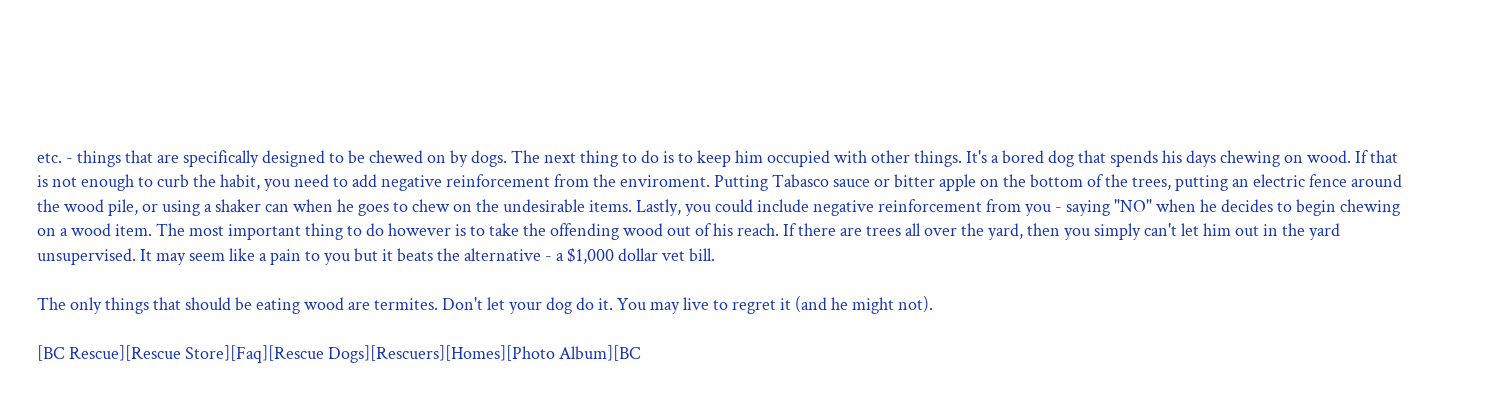etc. - things that are specifically designed to be chewed on by dogs. The next thing to do is to keep him occupied with other things. It's a bored dog that spends his days chewing on wood. If that is not enough to curb the habit, you need to add negative reinforcement from the enviroment. Putting Tabasco sauce or bitter apple on the bottom of the trees, putting an electric fence around the wood pile, or using a shaker can when he goes to chew on the undesirable items. Lastly, you could include negative reinforcement from you - saying "NO" when he decides to begin chewing on a wood item. The most important thing to do however is to take the offending wood out of his reach. If there are trees all over the yard, then you simply can't let him out in the yard unsupervised. It may seem like a pain to you but it beats the alternative - a $1,000 dollar vet bill.

The only things that should be eating wood are termites. Don't let your dog do it. You may live to regret it (and he might not).

[BC Rescue][Rescue Store][Faq][Rescue Dogs][Rescuers][Homes][Photo Album][BC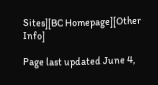Sites][BC Homepage][Other Info]

Page last updated June 4,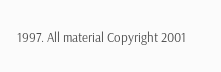1997. All material Copyright 2001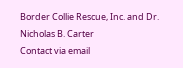Border Collie Rescue, Inc. and Dr. Nicholas B. Carter
Contact via email